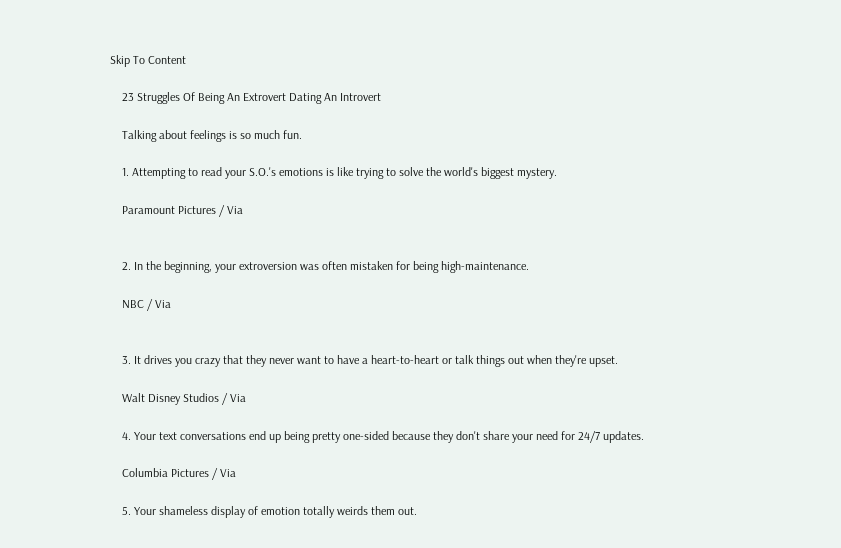Skip To Content

    23 Struggles Of Being An Extrovert Dating An Introvert

    Talking about feelings is so much fun.

    1. Attempting to read your S.O.'s emotions is like trying to solve the world's biggest mystery.

    Paramount Pictures / Via


    2. In the beginning, your extroversion was often mistaken for being high-maintenance.

    NBC / Via


    3. It drives you crazy that they never want to have a heart-to-heart or talk things out when they're upset.

    Walt Disney Studios / Via

    4. Your text conversations end up being pretty one-sided because they don't share your need for 24/7 updates.

    Columbia Pictures / Via

    5. Your shameless display of emotion totally weirds them out.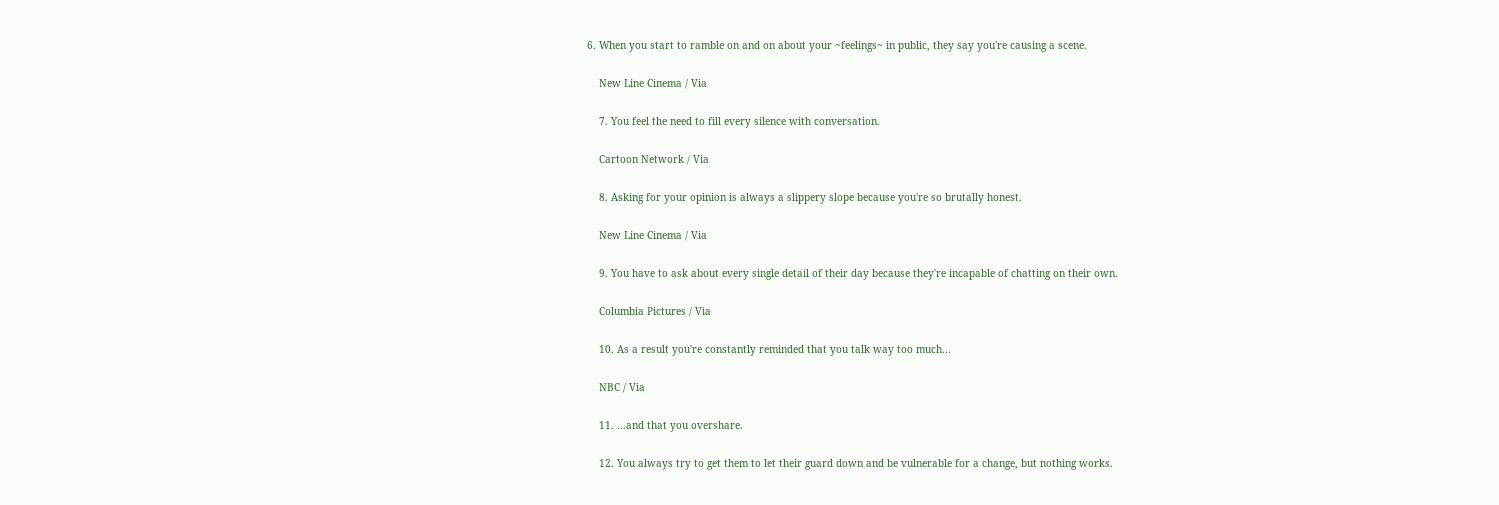6. When you start to ramble on and on about your ~feelings~ in public, they say you're causing a scene.

    New Line Cinema / Via

    7. You feel the need to fill every silence with conversation.

    Cartoon Network / Via

    8. Asking for your opinion is always a slippery slope because you're so brutally honest.

    New Line Cinema / Via

    9. You have to ask about every single detail of their day because they're incapable of chatting on their own.

    Columbia Pictures / Via

    10. As a result you're constantly reminded that you talk way too much...

    NBC / Via

    11. ...and that you overshare.

    12. You always try to get them to let their guard down and be vulnerable for a change, but nothing works.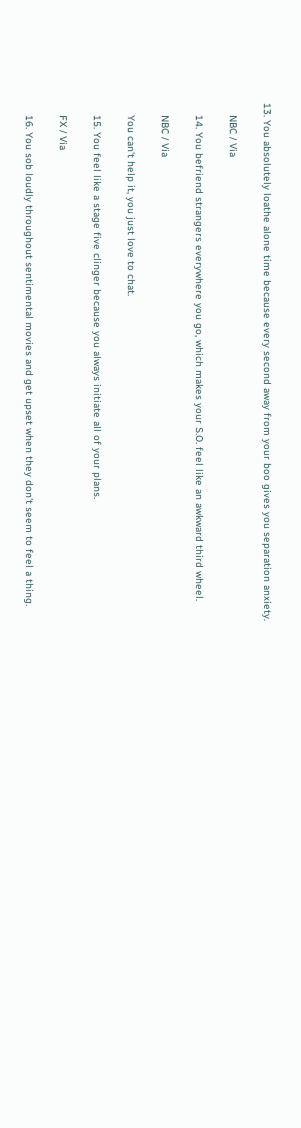13. You absolutely loathe alone time because every second away from your boo gives you separation anxiety.

    NBC / Via

    14. You befriend strangers everywhere you go, which makes your S.O. feel like an awkward third wheel.

    NBC / Via

    You can't help it, you just love to chat.

    15. You feel like a stage five clinger because you always initiate all of your plans.

    FX / Via

    16. You sob loudly throughout sentimental movies and get upset when they don't seem to feel a thing.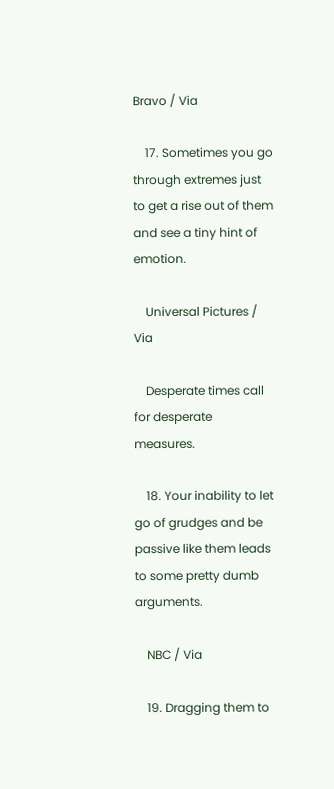Bravo / Via

    17. Sometimes you go through extremes just to get a rise out of them and see a tiny hint of emotion.

    Universal Pictures / Via

    Desperate times call for desperate measures.

    18. Your inability to let go of grudges and be passive like them leads to some pretty dumb arguments.

    NBC / Via

    19. Dragging them to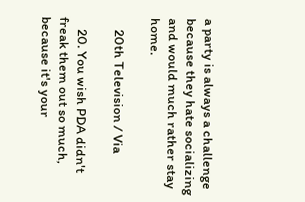a party is always a challenge because they hate socializing and would much rather stay home.

    20th Television / Via

    20. You wish PDA didn't freak them out so much, because it's your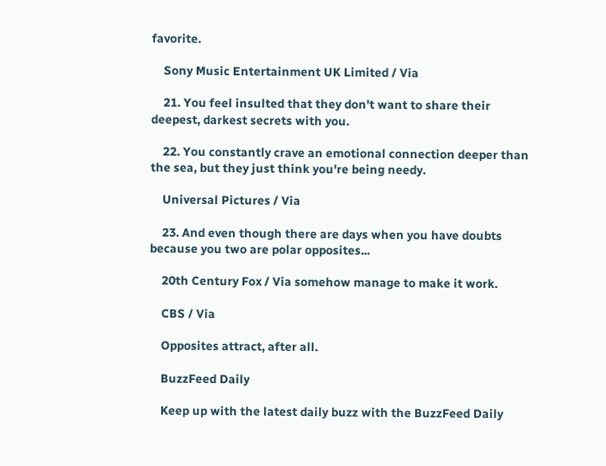favorite.

    Sony Music Entertainment UK Limited / Via

    21. You feel insulted that they don't want to share their deepest, darkest secrets with you.

    22. You constantly crave an emotional connection deeper than the sea, but they just think you're being needy.

    Universal Pictures / Via

    23. And even though there are days when you have doubts because you two are polar opposites...

    20th Century Fox / Via somehow manage to make it work.

    CBS / Via

    Opposites attract, after all.

    BuzzFeed Daily

    Keep up with the latest daily buzz with the BuzzFeed Daily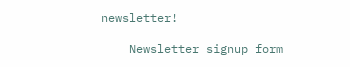newsletter!

    Newsletter signup form